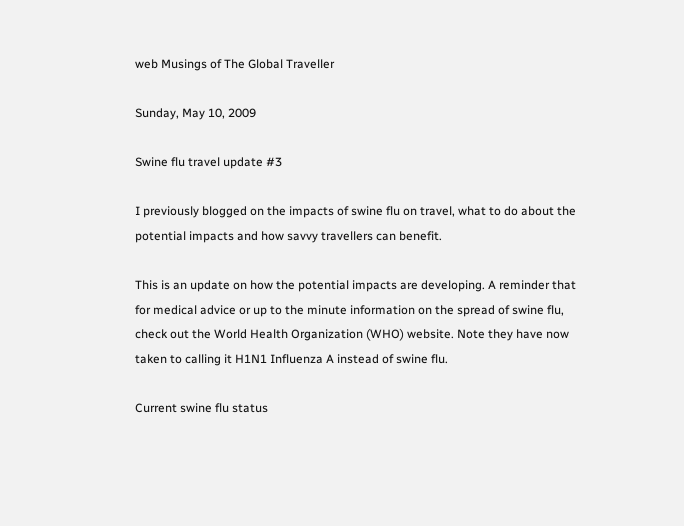web Musings of The Global Traveller

Sunday, May 10, 2009

Swine flu travel update #3

I previously blogged on the impacts of swine flu on travel, what to do about the potential impacts and how savvy travellers can benefit.

This is an update on how the potential impacts are developing. A reminder that for medical advice or up to the minute information on the spread of swine flu, check out the World Health Organization (WHO) website. Note they have now taken to calling it H1N1 Influenza A instead of swine flu.

Current swine flu status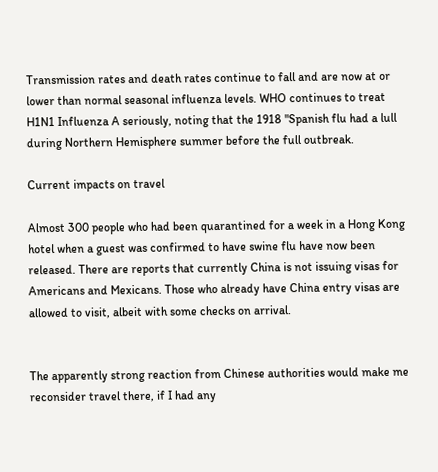Transmission rates and death rates continue to fall and are now at or lower than normal seasonal influenza levels. WHO continues to treat H1N1 Influenza A seriously, noting that the 1918 "Spanish flu had a lull during Northern Hemisphere summer before the full outbreak.

Current impacts on travel

Almost 300 people who had been quarantined for a week in a Hong Kong hotel when a guest was confirmed to have swine flu have now been released. There are reports that currently China is not issuing visas for Americans and Mexicans. Those who already have China entry visas are allowed to visit, albeit with some checks on arrival.


The apparently strong reaction from Chinese authorities would make me reconsider travel there, if I had any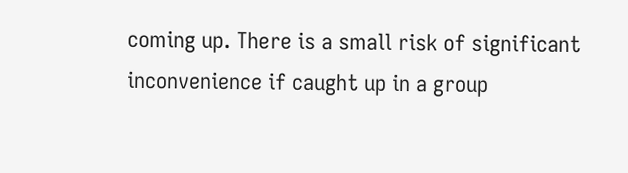coming up. There is a small risk of significant inconvenience if caught up in a group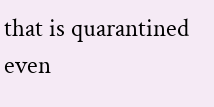that is quarantined even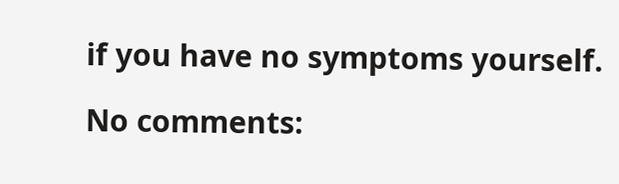if you have no symptoms yourself.

No comments: